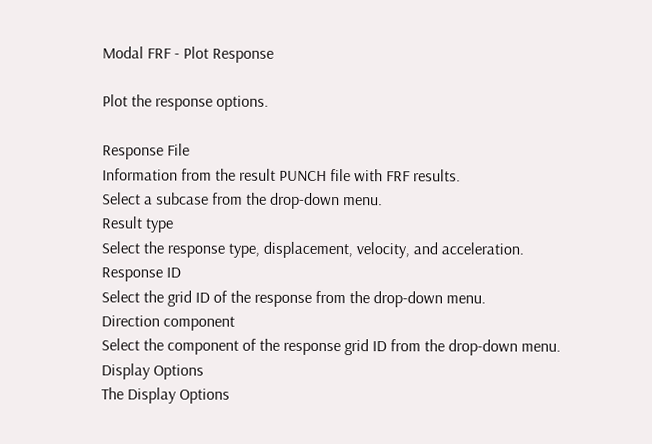Modal FRF - Plot Response

Plot the response options.

Response File
Information from the result PUNCH file with FRF results.
Select a subcase from the drop-down menu.
Result type
Select the response type, displacement, velocity, and acceleration.
Response ID
Select the grid ID of the response from the drop-down menu.
Direction component
Select the component of the response grid ID from the drop-down menu.
Display Options
The Display Options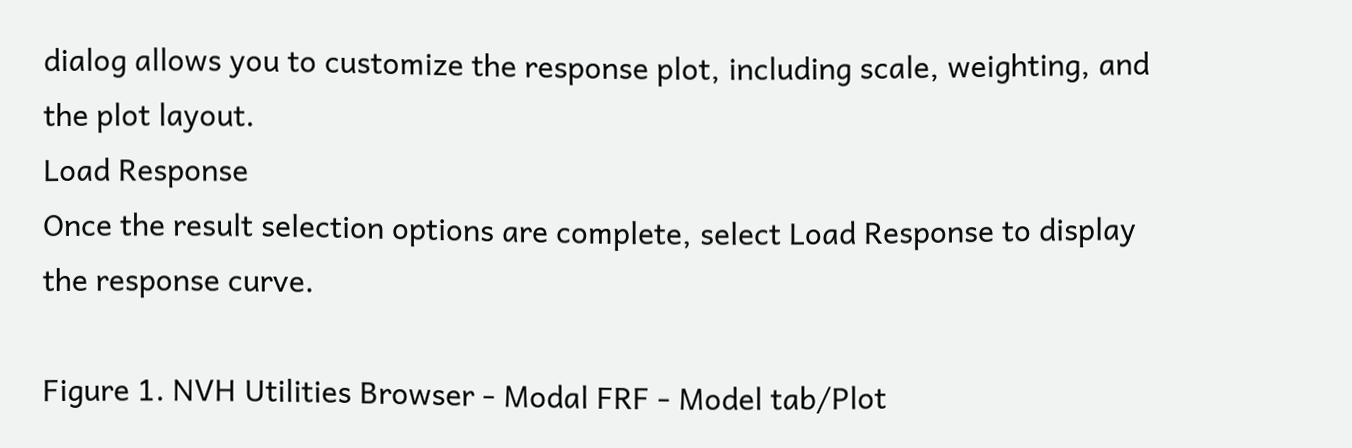dialog allows you to customize the response plot, including scale, weighting, and the plot layout.
Load Response
Once the result selection options are complete, select Load Response to display the response curve.

Figure 1. NVH Utilities Browser - Modal FRF - Model tab/Plot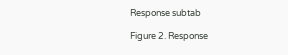Response subtab

Figure 2. Response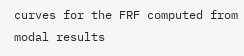curves for the FRF computed from modal results